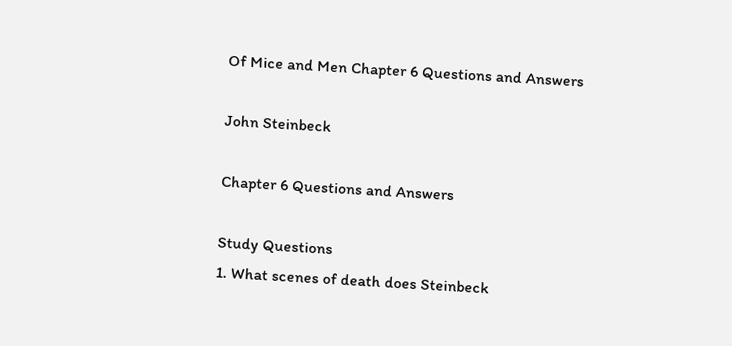Of Mice and Men Chapter 6 Questions and Answers

John Steinbeck

Chapter 6 Questions and Answers

Study Questions
1. What scenes of death does Steinbeck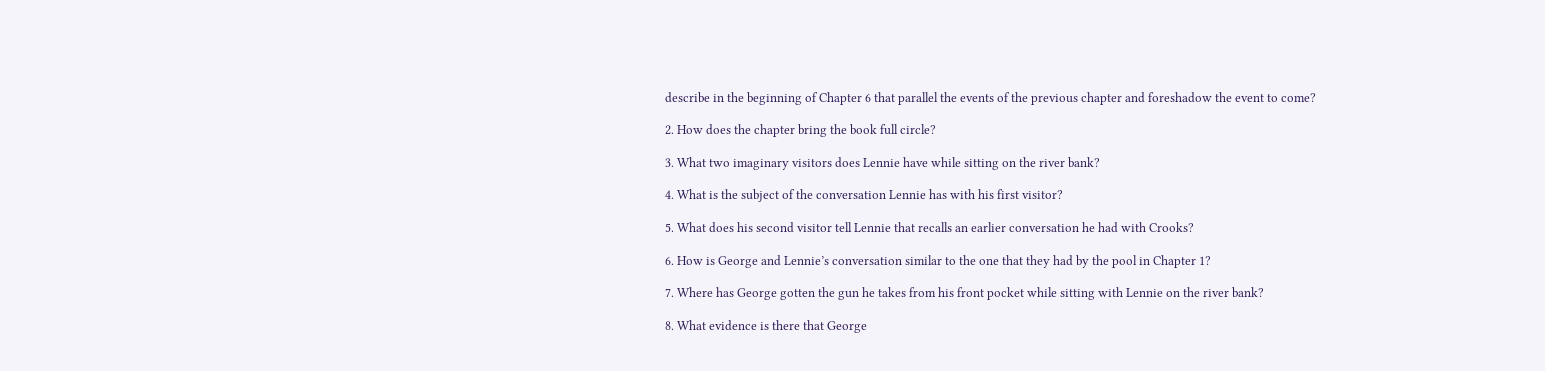describe in the beginning of Chapter 6 that parallel the events of the previous chapter and foreshadow the event to come?

2. How does the chapter bring the book full circle?

3. What two imaginary visitors does Lennie have while sitting on the river bank?

4. What is the subject of the conversation Lennie has with his first visitor?

5. What does his second visitor tell Lennie that recalls an earlier conversation he had with Crooks?

6. How is George and Lennie’s conversation similar to the one that they had by the pool in Chapter 1?

7. Where has George gotten the gun he takes from his front pocket while sitting with Lennie on the river bank?

8. What evidence is there that George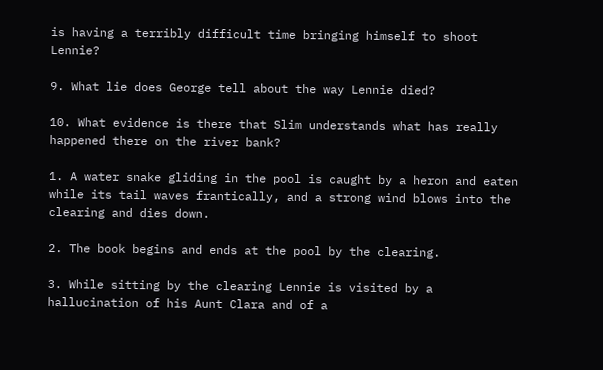is having a terribly difficult time bringing himself to shoot Lennie?

9. What lie does George tell about the way Lennie died?

10. What evidence is there that Slim understands what has really happened there on the river bank?

1. A water snake gliding in the pool is caught by a heron and eaten while its tail waves frantically, and a strong wind blows into the clearing and dies down.

2. The book begins and ends at the pool by the clearing.

3. While sitting by the clearing Lennie is visited by a hallucination of his Aunt Clara and of a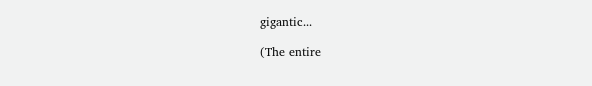gigantic...

(The entire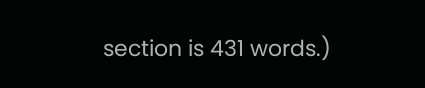section is 431 words.)